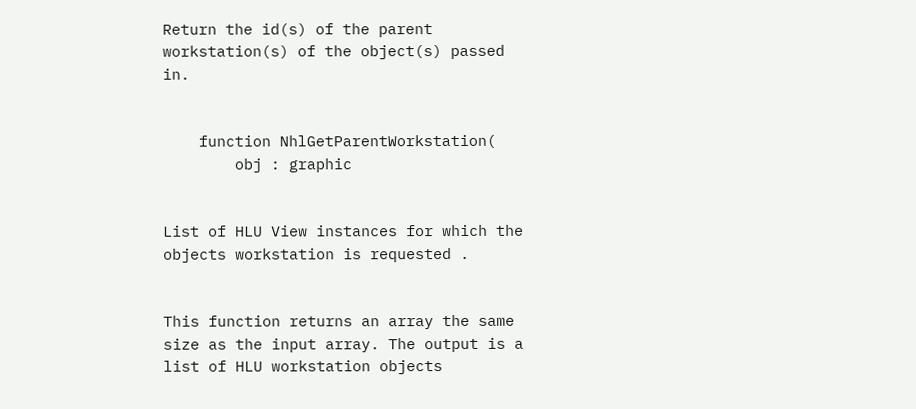Return the id(s) of the parent workstation(s) of the object(s) passed in.


    function NhlGetParentWorkstation(
        obj : graphic


List of HLU View instances for which the objects workstation is requested .


This function returns an array the same size as the input array. The output is a list of HLU workstation objects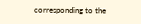corresponding to the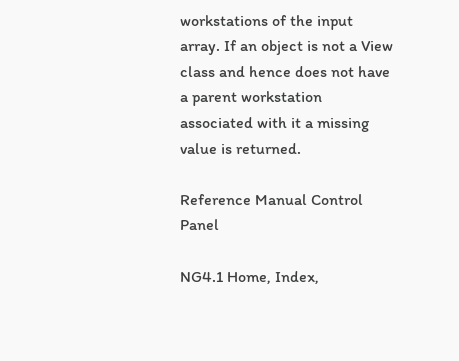workstations of the input array. If an object is not a View class and hence does not have a parent workstation associated with it a missing value is returned.

Reference Manual Control Panel

NG4.1 Home, Index,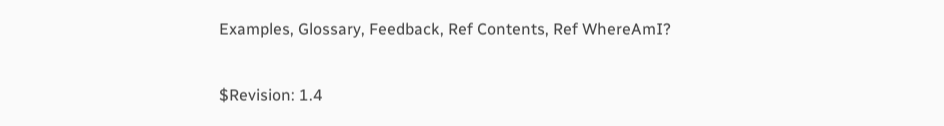Examples, Glossary, Feedback, Ref Contents, Ref WhereAmI?

$Revision: 1.4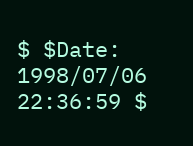$ $Date: 1998/07/06 22:36:59 $